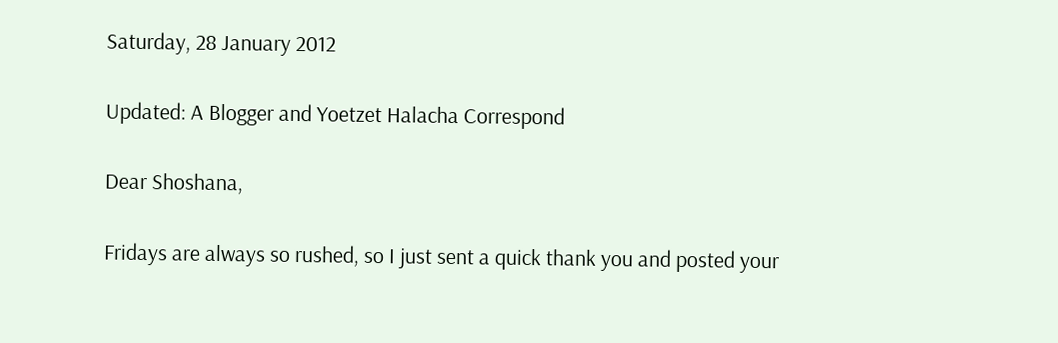Saturday, 28 January 2012

Updated: A Blogger and Yoetzet Halacha Correspond

Dear Shoshana,

Fridays are always so rushed, so I just sent a quick thank you and posted your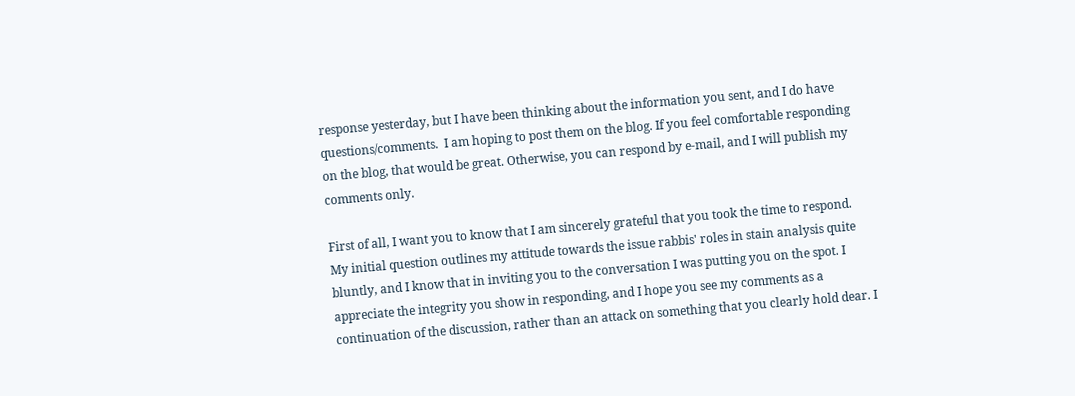response yesterday, but I have been thinking about the information you sent, and I do have questions/comments.  I am hoping to post them on the blog. If you feel comfortable responding on the blog, that would be great. Otherwise, you can respond by e-mail, and I will publish my comments only.

First of all, I want you to know that I am sincerely grateful that you took the time to respond. My initial question outlines my attitude towards the issue rabbis' roles in stain analysis quite bluntly, and I know that in inviting you to the conversation I was putting you on the spot. I appreciate the integrity you show in responding, and I hope you see my comments as a continuation of the discussion, rather than an attack on something that you clearly hold dear. I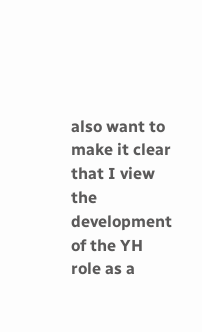also want to make it clear that I view the development of the YH role as a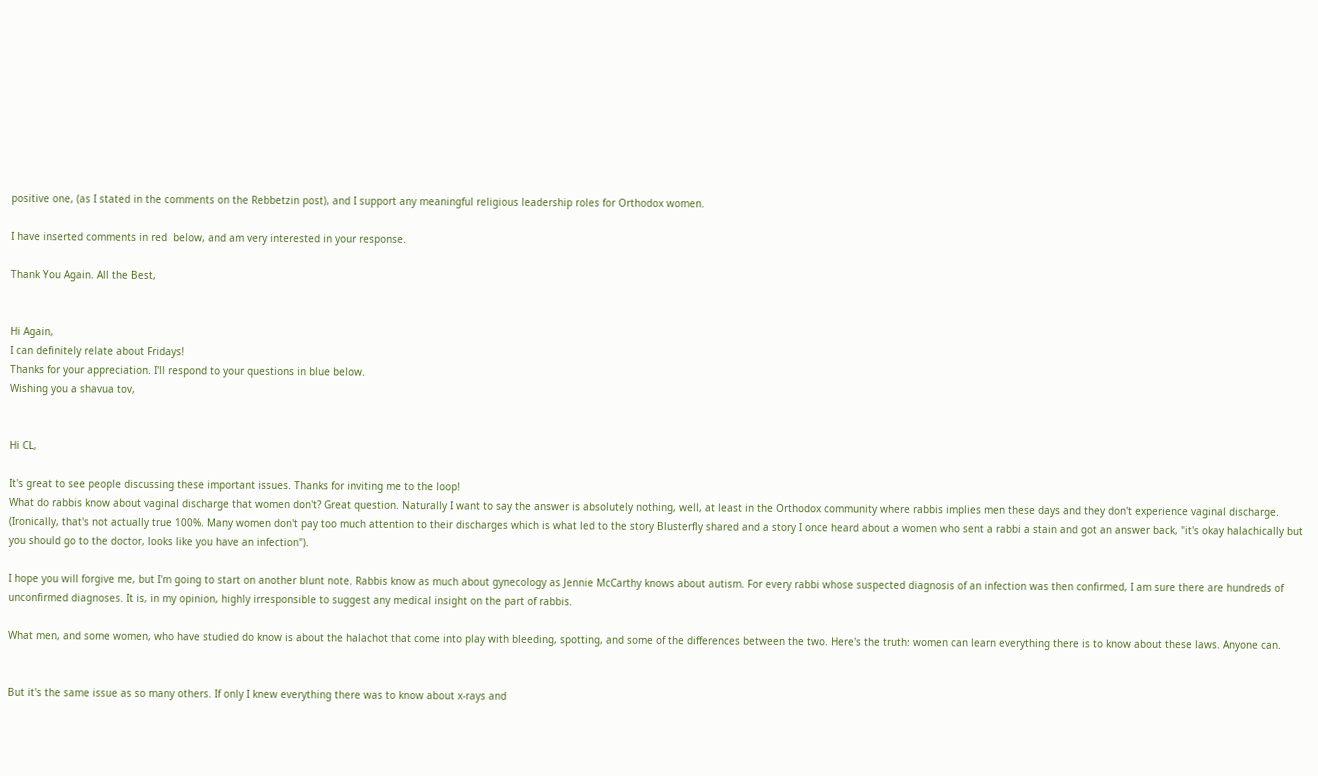positive one, (as I stated in the comments on the Rebbetzin post), and I support any meaningful religious leadership roles for Orthodox women.

I have inserted comments in red  below, and am very interested in your response.

Thank You Again. All the Best,


Hi Again,
I can definitely relate about Fridays!
Thanks for your appreciation. I'll respond to your questions in blue below.
Wishing you a shavua tov,


Hi CL,

It's great to see people discussing these important issues. Thanks for inviting me to the loop!
What do rabbis know about vaginal discharge that women don't? Great question. Naturally I want to say the answer is absolutely nothing, well, at least in the Orthodox community where rabbis implies men these days and they don't experience vaginal discharge.
(Ironically, that's not actually true 100%. Many women don't pay too much attention to their discharges which is what led to the story Blusterfly shared and a story I once heard about a women who sent a rabbi a stain and got an answer back, "it's okay halachically but you should go to the doctor, looks like you have an infection").

I hope you will forgive me, but I'm going to start on another blunt note. Rabbis know as much about gynecology as Jennie McCarthy knows about autism. For every rabbi whose suspected diagnosis of an infection was then confirmed, I am sure there are hundreds of unconfirmed diagnoses. It is, in my opinion, highly irresponsible to suggest any medical insight on the part of rabbis.

What men, and some women, who have studied do know is about the halachot that come into play with bleeding, spotting, and some of the differences between the two. Here's the truth: women can learn everything there is to know about these laws. Anyone can.


But it's the same issue as so many others. If only I knew everything there was to know about x-rays and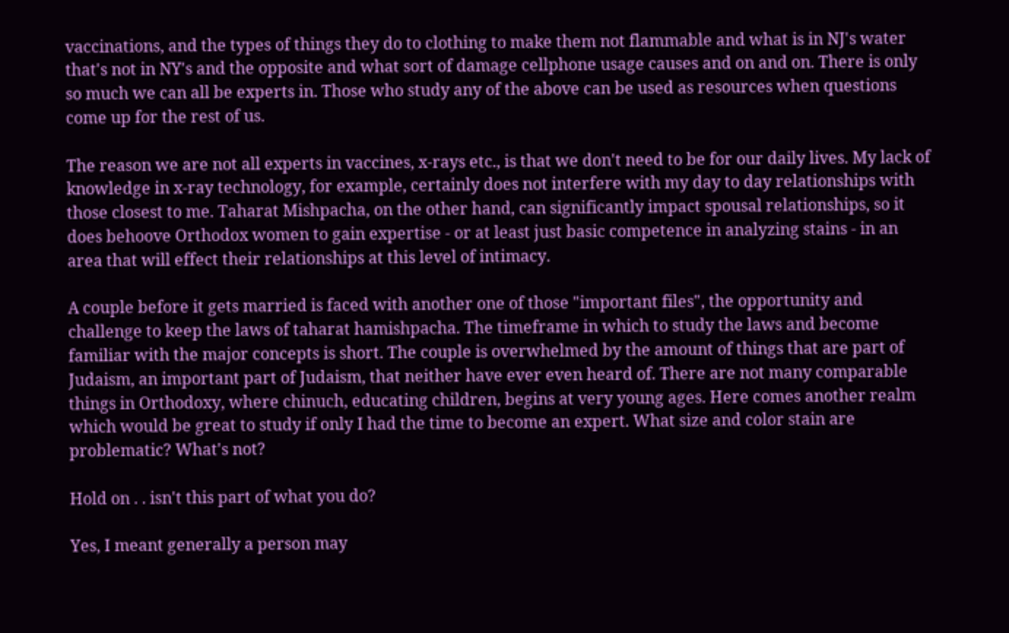vaccinations, and the types of things they do to clothing to make them not flammable and what is in NJ's water that's not in NY's and the opposite and what sort of damage cellphone usage causes and on and on. There is only so much we can all be experts in. Those who study any of the above can be used as resources when questions come up for the rest of us.

The reason we are not all experts in vaccines, x-rays etc., is that we don't need to be for our daily lives. My lack of knowledge in x-ray technology, for example, certainly does not interfere with my day to day relationships with those closest to me. Taharat Mishpacha, on the other hand, can significantly impact spousal relationships, so it does behoove Orthodox women to gain expertise - or at least just basic competence in analyzing stains - in an area that will effect their relationships at this level of intimacy.

A couple before it gets married is faced with another one of those "important files", the opportunity and challenge to keep the laws of taharat hamishpacha. The timeframe in which to study the laws and become familiar with the major concepts is short. The couple is overwhelmed by the amount of things that are part of Judaism, an important part of Judaism, that neither have ever even heard of. There are not many comparable things in Orthodoxy, where chinuch, educating children, begins at very young ages. Here comes another realm which would be great to study if only I had the time to become an expert. What size and color stain are problematic? What's not?

Hold on . . isn't this part of what you do?

Yes, I meant generally a person may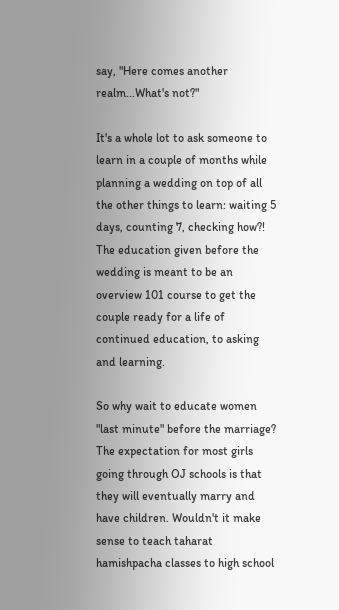say, "Here comes another realm...What's not?"

It's a whole lot to ask someone to learn in a couple of months while planning a wedding on top of all the other things to learn: waiting 5 days, counting 7, checking how?! The education given before the wedding is meant to be an overview 101 course to get the couple ready for a life of continued education, to asking and learning.

So why wait to educate women "last minute" before the marriage? The expectation for most girls going through OJ schools is that they will eventually marry and have children. Wouldn't it make sense to teach taharat hamishpacha classes to high school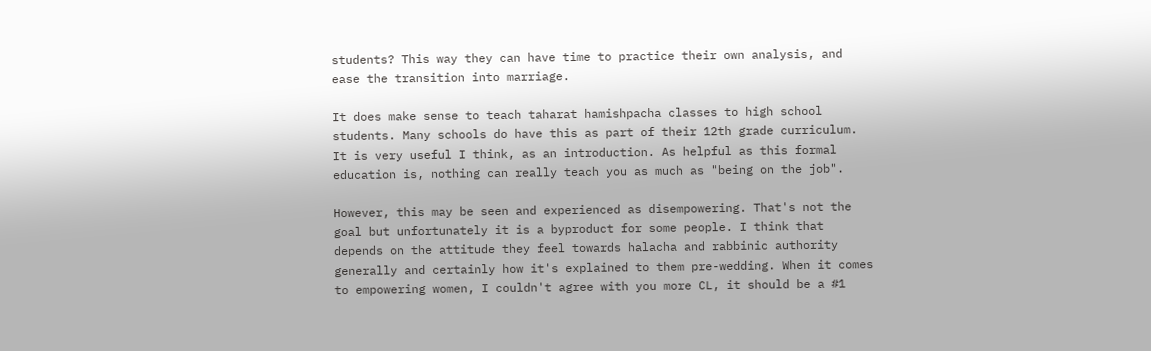students? This way they can have time to practice their own analysis, and ease the transition into marriage.

It does make sense to teach taharat hamishpacha classes to high school students. Many schools do have this as part of their 12th grade curriculum. It is very useful I think, as an introduction. As helpful as this formal education is, nothing can really teach you as much as "being on the job".

However, this may be seen and experienced as disempowering. That's not the goal but unfortunately it is a byproduct for some people. I think that depends on the attitude they feel towards halacha and rabbinic authority generally and certainly how it's explained to them pre-wedding. When it comes to empowering women, I couldn't agree with you more CL, it should be a #1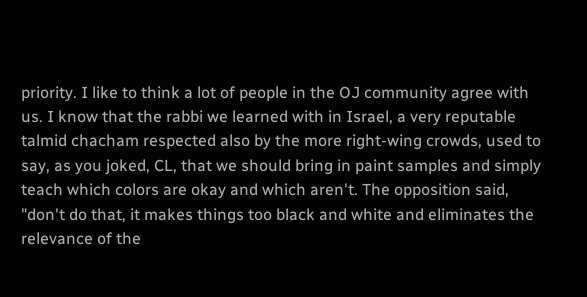priority. I like to think a lot of people in the OJ community agree with us. I know that the rabbi we learned with in Israel, a very reputable talmid chacham respected also by the more right-wing crowds, used to say, as you joked, CL, that we should bring in paint samples and simply teach which colors are okay and which aren't. The opposition said, "don't do that, it makes things too black and white and eliminates the relevance of the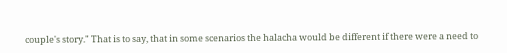couple's story." That is to say, that in some scenarios the halacha would be different if there were a need to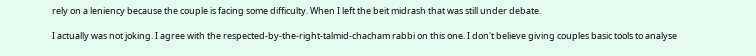rely on a leniency because the couple is facing some difficulty. When I left the beit midrash that was still under debate.

I actually was not joking. I agree with the respected-by-the-right-talmid-chacham rabbi on this one. I don't believe giving couples basic tools to analyse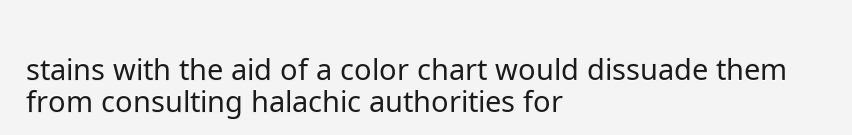stains with the aid of a color chart would dissuade them from consulting halachic authorities for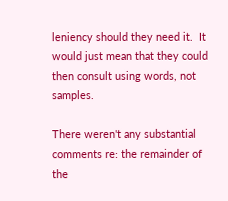leniency should they need it.  It would just mean that they could then consult using words, not samples.

There weren't any substantial comments re: the remainder of the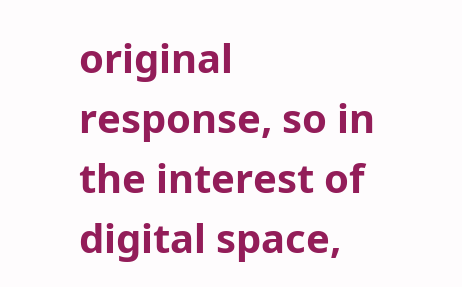original response, so in the interest of digital space,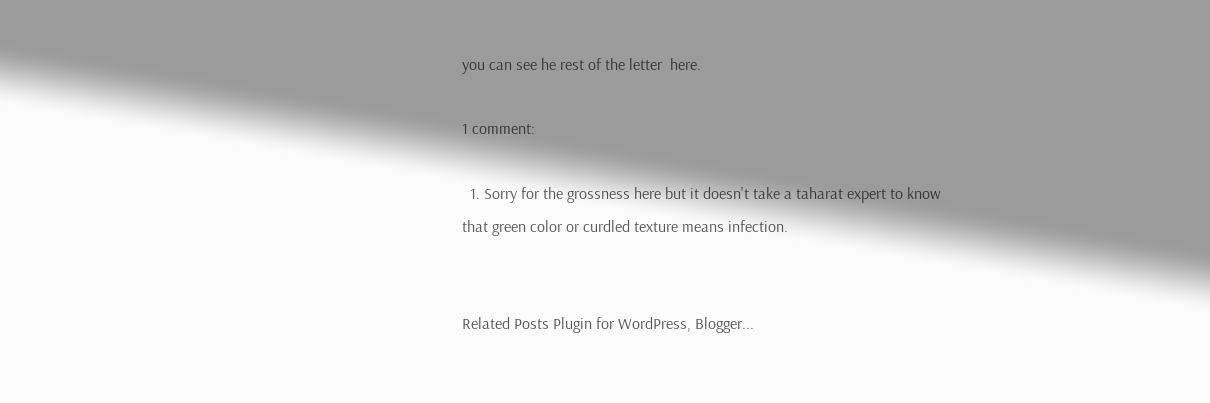you can see he rest of the letter  here.

1 comment:

  1. Sorry for the grossness here but it doesn't take a taharat expert to know that green color or curdled texture means infection.


Related Posts Plugin for WordPress, Blogger...